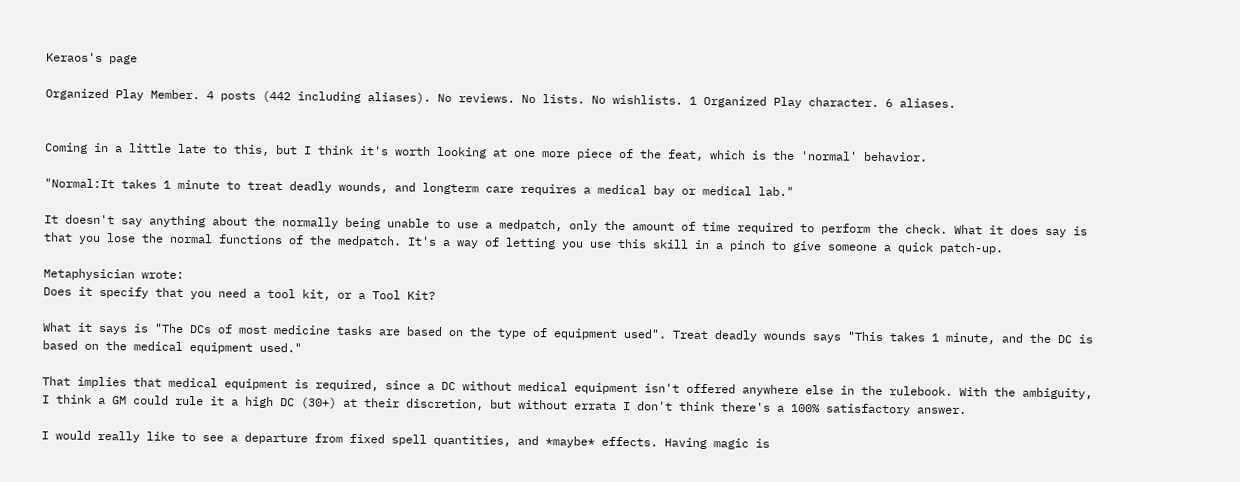Keraos's page

Organized Play Member. 4 posts (442 including aliases). No reviews. No lists. No wishlists. 1 Organized Play character. 6 aliases.


Coming in a little late to this, but I think it's worth looking at one more piece of the feat, which is the 'normal' behavior.

"Normal:It takes 1 minute to treat deadly wounds, and longterm care requires a medical bay or medical lab."

It doesn't say anything about the normally being unable to use a medpatch, only the amount of time required to perform the check. What it does say is that you lose the normal functions of the medpatch. It's a way of letting you use this skill in a pinch to give someone a quick patch-up.

Metaphysician wrote:
Does it specify that you need a tool kit, or a Tool Kit?

What it says is "The DCs of most medicine tasks are based on the type of equipment used". Treat deadly wounds says "This takes 1 minute, and the DC is based on the medical equipment used."

That implies that medical equipment is required, since a DC without medical equipment isn't offered anywhere else in the rulebook. With the ambiguity, I think a GM could rule it a high DC (30+) at their discretion, but without errata I don't think there's a 100% satisfactory answer.

I would really like to see a departure from fixed spell quantities, and *maybe* effects. Having magic is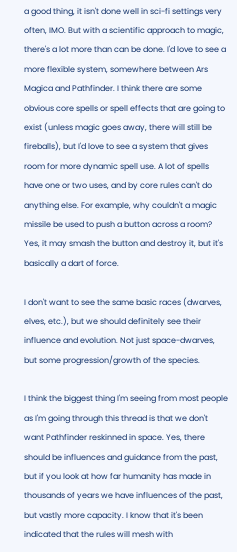a good thing, it isn't done well in sci-fi settings very often, IMO. But with a scientific approach to magic, there's a lot more than can be done. I'd love to see a more flexible system, somewhere between Ars Magica and Pathfinder. I think there are some obvious core spells or spell effects that are going to exist (unless magic goes away, there will still be fireballs), but I'd love to see a system that gives room for more dynamic spell use. A lot of spells have one or two uses, and by core rules can't do anything else. For example, why couldn't a magic missile be used to push a button across a room? Yes, it may smash the button and destroy it, but it's basically a dart of force.

I don't want to see the same basic races (dwarves, elves, etc.), but we should definitely see their influence and evolution. Not just space-dwarves, but some progression/growth of the species.

I think the biggest thing I'm seeing from most people as I'm going through this thread is that we don't want Pathfinder reskinned in space. Yes, there should be influences and guidance from the past, but if you look at how far humanity has made in thousands of years we have influences of the past, but vastly more capacity. I know that it's been indicated that the rules will mesh with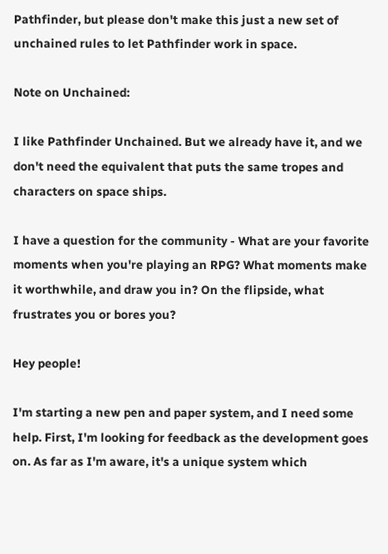Pathfinder, but please don't make this just a new set of unchained rules to let Pathfinder work in space.

Note on Unchained:

I like Pathfinder Unchained. But we already have it, and we don't need the equivalent that puts the same tropes and characters on space ships.

I have a question for the community - What are your favorite moments when you're playing an RPG? What moments make it worthwhile, and draw you in? On the flipside, what frustrates you or bores you?

Hey people!

I'm starting a new pen and paper system, and I need some help. First, I'm looking for feedback as the development goes on. As far as I'm aware, it's a unique system which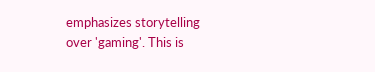emphasizes storytelling over 'gaming'. This is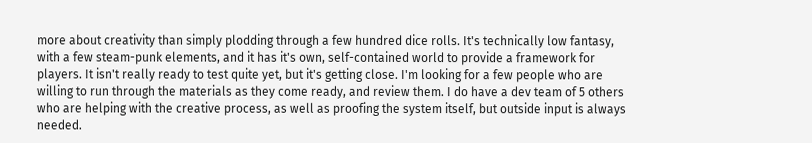more about creativity than simply plodding through a few hundred dice rolls. It's technically low fantasy, with a few steam-punk elements, and it has it's own, self-contained world to provide a framework for players. It isn't really ready to test quite yet, but it's getting close. I'm looking for a few people who are willing to run through the materials as they come ready, and review them. I do have a dev team of 5 others who are helping with the creative process, as well as proofing the system itself, but outside input is always needed.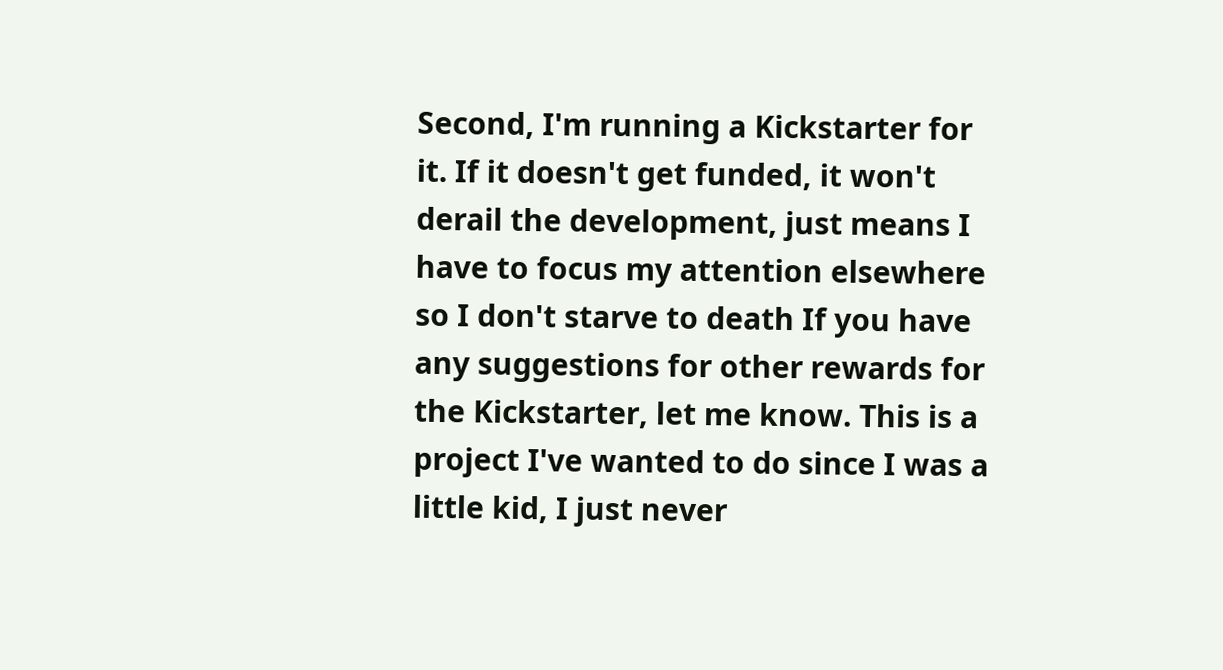Second, I'm running a Kickstarter for it. If it doesn't get funded, it won't derail the development, just means I have to focus my attention elsewhere so I don't starve to death If you have any suggestions for other rewards for the Kickstarter, let me know. This is a project I've wanted to do since I was a little kid, I just never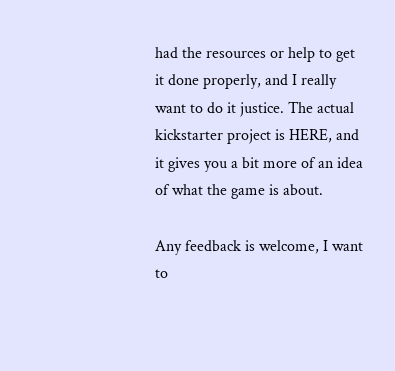had the resources or help to get it done properly, and I really want to do it justice. The actual kickstarter project is HERE, and it gives you a bit more of an idea of what the game is about.

Any feedback is welcome, I want to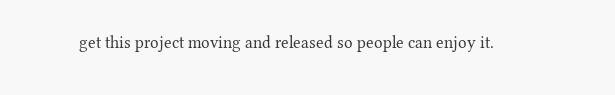get this project moving and released so people can enjoy it.